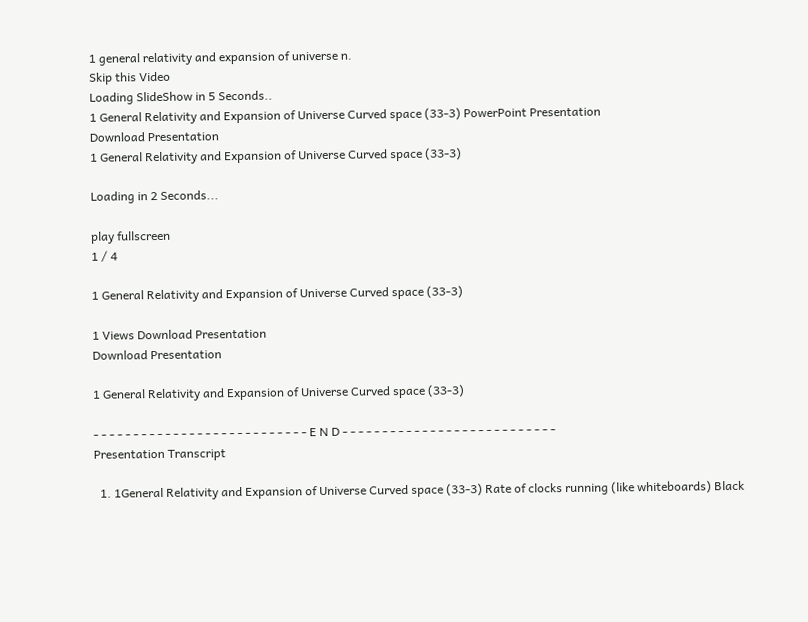1 general relativity and expansion of universe n.
Skip this Video
Loading SlideShow in 5 Seconds..
1 General Relativity and Expansion of Universe Curved space (33-3) PowerPoint Presentation
Download Presentation
1 General Relativity and Expansion of Universe Curved space (33-3)

Loading in 2 Seconds...

play fullscreen
1 / 4

1 General Relativity and Expansion of Universe Curved space (33-3)

1 Views Download Presentation
Download Presentation

1 General Relativity and Expansion of Universe Curved space (33-3)

- - - - - - - - - - - - - - - - - - - - - - - - - - - E N D - - - - - - - - - - - - - - - - - - - - - - - - - - -
Presentation Transcript

  1. 1General Relativity and Expansion of Universe Curved space (33-3) Rate of clocks running (like whiteboards) Black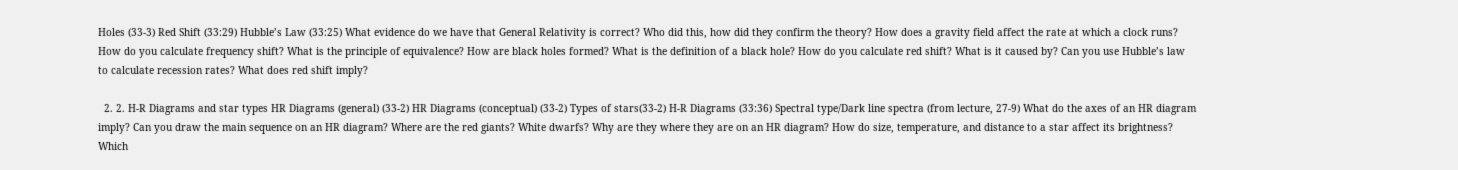Holes (33-3) Red Shift (33:29) Hubble’s Law (33:25) What evidence do we have that General Relativity is correct? Who did this, how did they confirm the theory? How does a gravity field affect the rate at which a clock runs? How do you calculate frequency shift? What is the principle of equivalence? How are black holes formed? What is the definition of a black hole? How do you calculate red shift? What is it caused by? Can you use Hubble’s law to calculate recession rates? What does red shift imply?

  2. 2. H-R Diagrams and star types HR Diagrams (general) (33-2) HR Diagrams (conceptual) (33-2) Types of stars(33-2) H-R Diagrams (33:36) Spectral type/Dark line spectra (from lecture, 27-9) What do the axes of an HR diagram imply? Can you draw the main sequence on an HR diagram? Where are the red giants? White dwarfs? Why are they where they are on an HR diagram? How do size, temperature, and distance to a star affect its brightness? Which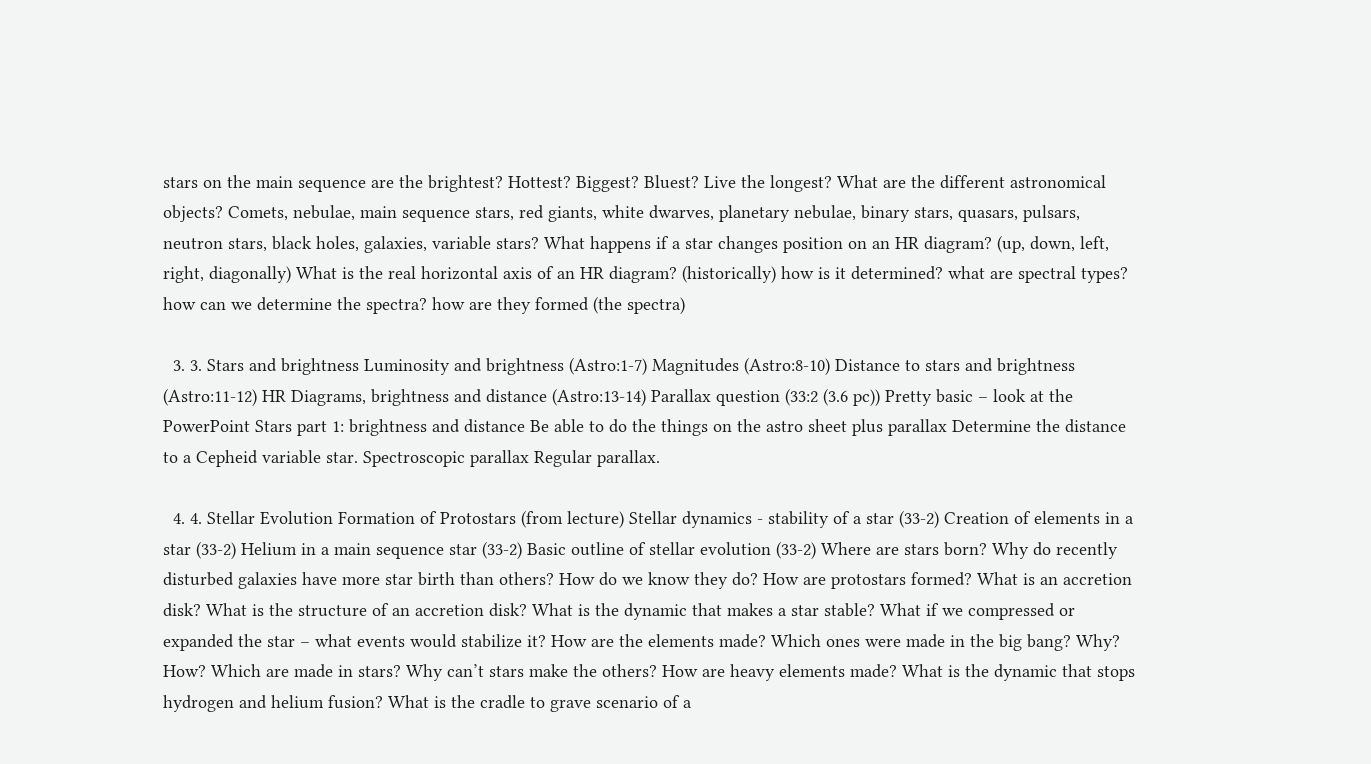stars on the main sequence are the brightest? Hottest? Biggest? Bluest? Live the longest? What are the different astronomical objects? Comets, nebulae, main sequence stars, red giants, white dwarves, planetary nebulae, binary stars, quasars, pulsars, neutron stars, black holes, galaxies, variable stars? What happens if a star changes position on an HR diagram? (up, down, left, right, diagonally) What is the real horizontal axis of an HR diagram? (historically) how is it determined? what are spectral types? how can we determine the spectra? how are they formed (the spectra)

  3. 3. Stars and brightness Luminosity and brightness (Astro:1-7) Magnitudes (Astro:8-10) Distance to stars and brightness (Astro:11-12) HR Diagrams, brightness and distance (Astro:13-14) Parallax question (33:2 (3.6 pc)) Pretty basic – look at the PowerPoint Stars part 1: brightness and distance Be able to do the things on the astro sheet plus parallax Determine the distance to a Cepheid variable star. Spectroscopic parallax Regular parallax.

  4. 4. Stellar Evolution Formation of Protostars (from lecture) Stellar dynamics - stability of a star (33-2) Creation of elements in a star (33-2) Helium in a main sequence star (33-2) Basic outline of stellar evolution (33-2) Where are stars born? Why do recently disturbed galaxies have more star birth than others? How do we know they do? How are protostars formed? What is an accretion disk? What is the structure of an accretion disk? What is the dynamic that makes a star stable? What if we compressed or expanded the star – what events would stabilize it? How are the elements made? Which ones were made in the big bang? Why? How? Which are made in stars? Why can’t stars make the others? How are heavy elements made? What is the dynamic that stops hydrogen and helium fusion? What is the cradle to grave scenario of a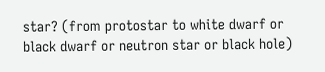star? (from protostar to white dwarf or black dwarf or neutron star or black hole)